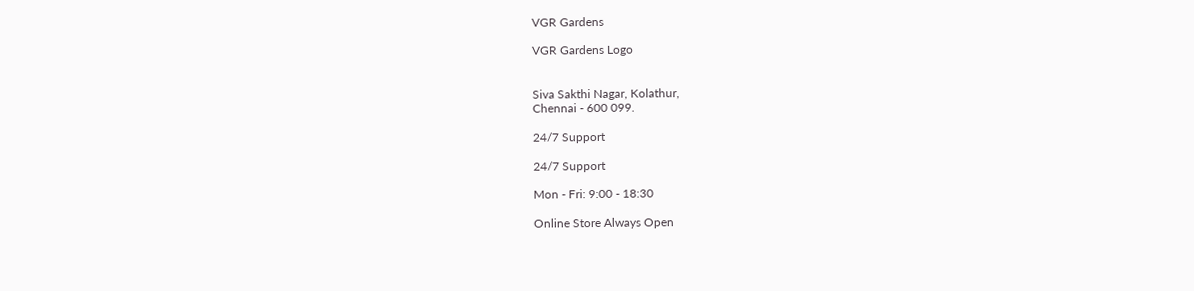VGR Gardens

VGR Gardens Logo


Siva Sakthi Nagar, Kolathur,
Chennai - 600 099.

24/7 Support

24/7 Support

Mon - Fri: 9:00 - 18:30

Online Store Always Open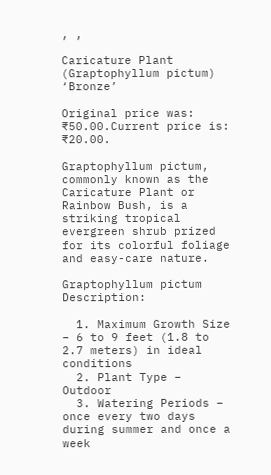, ,

Caricature Plant (Graptophyllum pictum) ‘Bronze’

Original price was: ₹50.00.Current price is: ₹20.00.

Graptophyllum pictum, commonly known as the Caricature Plant or Rainbow Bush, is a striking tropical evergreen shrub prized for its colorful foliage and easy-care nature.

Graptophyllum pictum Description:

  1. Maximum Growth Size – 6 to 9 feet (1.8 to 2.7 meters) in ideal conditions
  2. Plant Type – Outdoor
  3. Watering Periods – once every two days during summer and once a week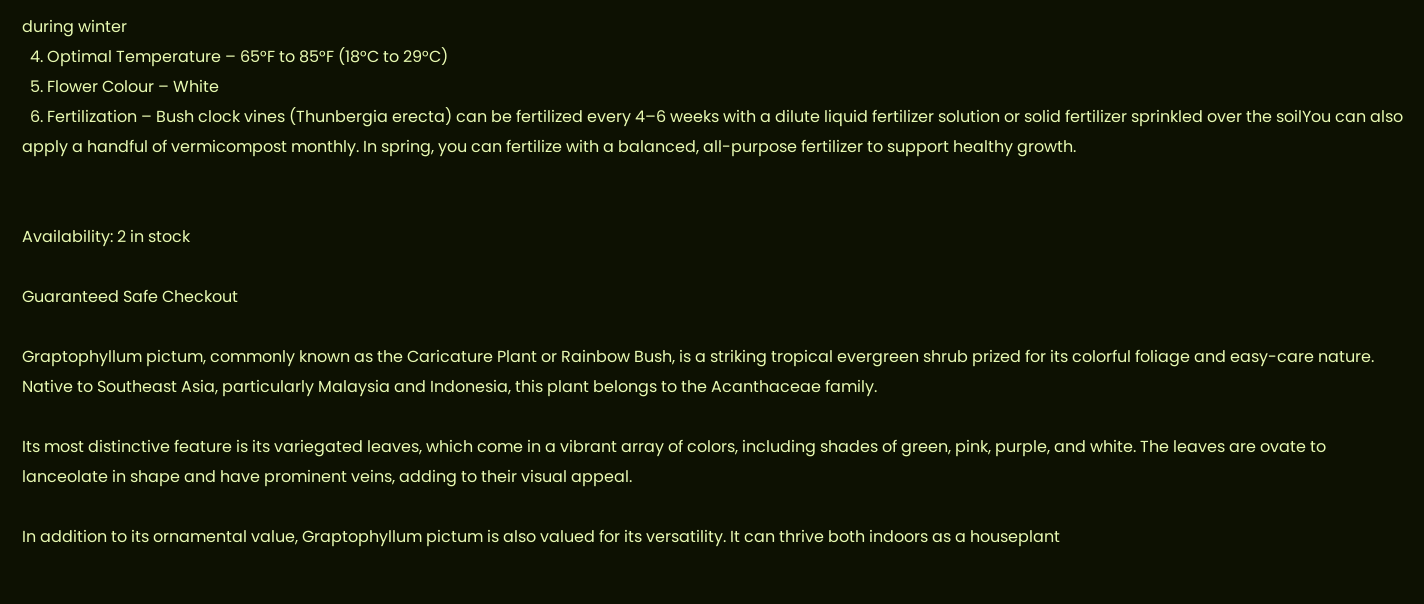during winter
  4. Optimal Temperature – 65°F to 85°F (18°C to 29°C)
  5. Flower Colour – White
  6. Fertilization – Bush clock vines (Thunbergia erecta) can be fertilized every 4–6 weeks with a dilute liquid fertilizer solution or solid fertilizer sprinkled over the soilYou can also apply a handful of vermicompost monthly. In spring, you can fertilize with a balanced, all-purpose fertilizer to support healthy growth.


Availability: 2 in stock

Guaranteed Safe Checkout

Graptophyllum pictum, commonly known as the Caricature Plant or Rainbow Bush, is a striking tropical evergreen shrub prized for its colorful foliage and easy-care nature. Native to Southeast Asia, particularly Malaysia and Indonesia, this plant belongs to the Acanthaceae family.

Its most distinctive feature is its variegated leaves, which come in a vibrant array of colors, including shades of green, pink, purple, and white. The leaves are ovate to lanceolate in shape and have prominent veins, adding to their visual appeal.

In addition to its ornamental value, Graptophyllum pictum is also valued for its versatility. It can thrive both indoors as a houseplant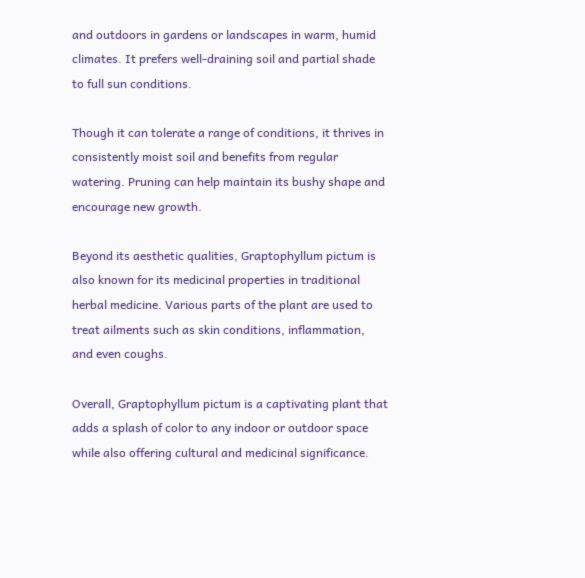and outdoors in gardens or landscapes in warm, humid climates. It prefers well-draining soil and partial shade to full sun conditions.

Though it can tolerate a range of conditions, it thrives in consistently moist soil and benefits from regular watering. Pruning can help maintain its bushy shape and encourage new growth.

Beyond its aesthetic qualities, Graptophyllum pictum is also known for its medicinal properties in traditional herbal medicine. Various parts of the plant are used to treat ailments such as skin conditions, inflammation, and even coughs.

Overall, Graptophyllum pictum is a captivating plant that adds a splash of color to any indoor or outdoor space while also offering cultural and medicinal significance.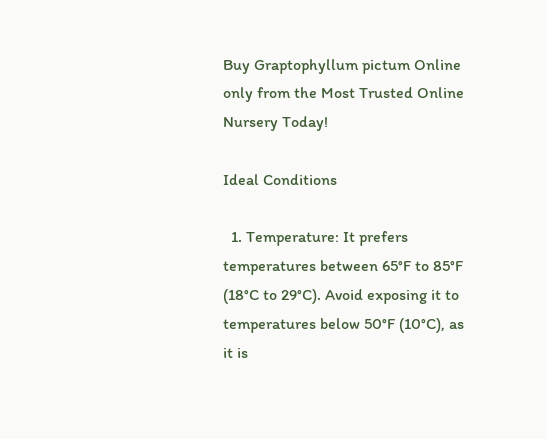Buy Graptophyllum pictum Online only from the Most Trusted Online Nursery Today!

Ideal Conditions

  1. Temperature: It prefers temperatures between 65°F to 85°F (18°C to 29°C). Avoid exposing it to temperatures below 50°F (10°C), as it is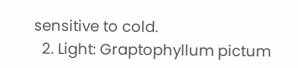sensitive to cold.
  2. Light: Graptophyllum pictum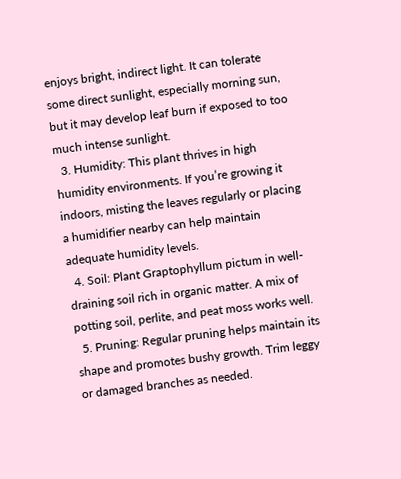enjoys bright, indirect light. It can tolerate some direct sunlight, especially morning sun, but it may develop leaf burn if exposed to too much intense sunlight.
  3. Humidity: This plant thrives in high humidity environments. If you’re growing it indoors, misting the leaves regularly or placing a humidifier nearby can help maintain adequate humidity levels.
  4. Soil: Plant Graptophyllum pictum in well-draining soil rich in organic matter. A mix of potting soil, perlite, and peat moss works well.
  5. Pruning: Regular pruning helps maintain its shape and promotes bushy growth. Trim leggy or damaged branches as needed.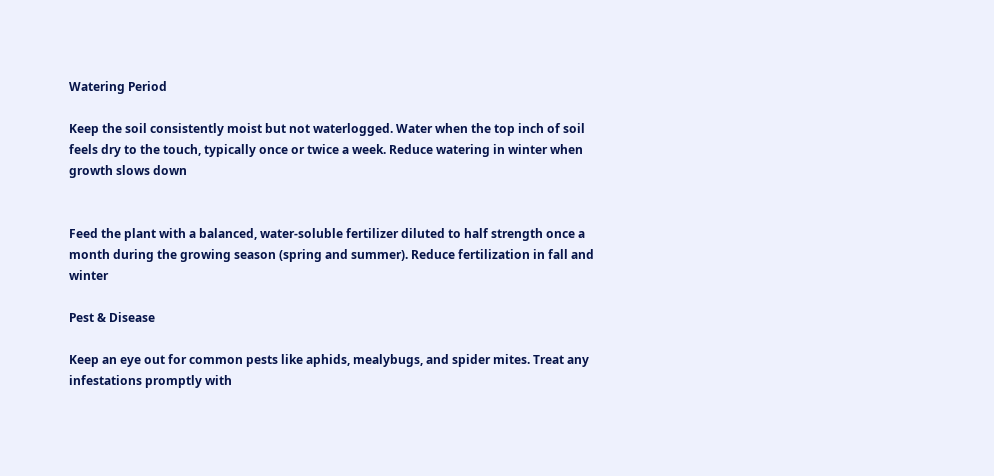Watering Period

Keep the soil consistently moist but not waterlogged. Water when the top inch of soil feels dry to the touch, typically once or twice a week. Reduce watering in winter when growth slows down


Feed the plant with a balanced, water-soluble fertilizer diluted to half strength once a month during the growing season (spring and summer). Reduce fertilization in fall and winter

Pest & Disease

Keep an eye out for common pests like aphids, mealybugs, and spider mites. Treat any infestations promptly with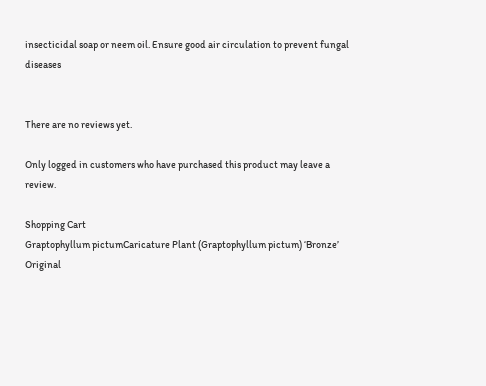insecticidal soap or neem oil. Ensure good air circulation to prevent fungal diseases


There are no reviews yet.

Only logged in customers who have purchased this product may leave a review.

Shopping Cart
Graptophyllum pictumCaricature Plant (Graptophyllum pictum) ‘Bronze’
Original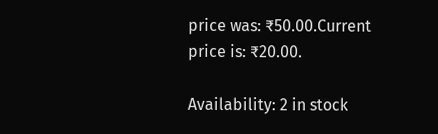price was: ₹50.00.Current price is: ₹20.00.

Availability: 2 in stock